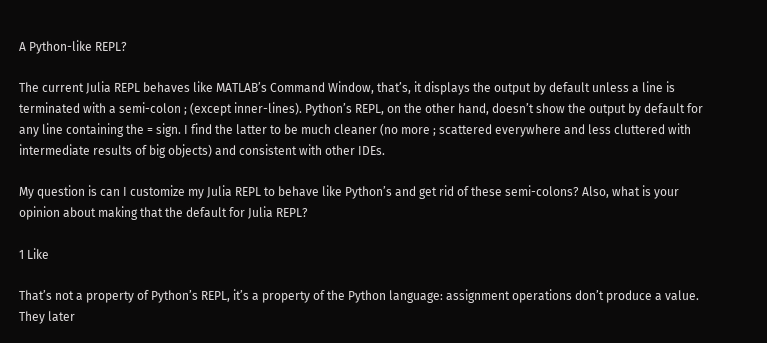A Python-like REPL?

The current Julia REPL behaves like MATLAB’s Command Window, that’s, it displays the output by default unless a line is terminated with a semi-colon ; (except inner-lines). Python’s REPL, on the other hand, doesn’t show the output by default for any line containing the = sign. I find the latter to be much cleaner (no more ; scattered everywhere and less cluttered with intermediate results of big objects) and consistent with other IDEs.

My question is can I customize my Julia REPL to behave like Python’s and get rid of these semi-colons? Also, what is your opinion about making that the default for Julia REPL?

1 Like

That’s not a property of Python’s REPL, it’s a property of the Python language: assignment operations don’t produce a value. They later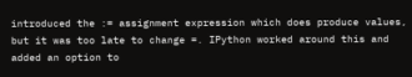introduced the := assignment expression which does produce values, but it was too late to change =. IPython worked around this and added an option to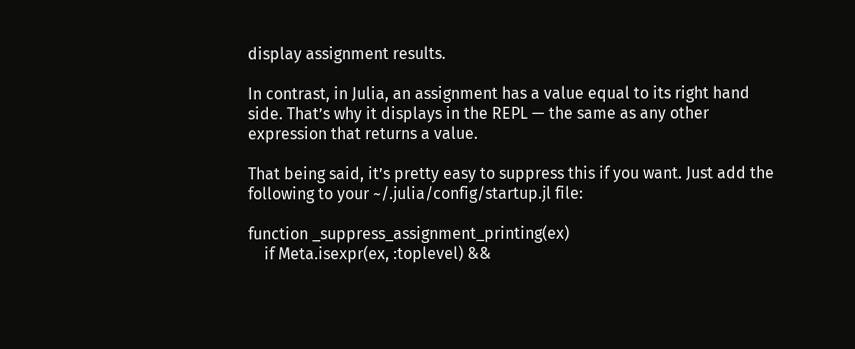display assignment results.

In contrast, in Julia, an assignment has a value equal to its right hand side. That’s why it displays in the REPL — the same as any other expression that returns a value.

That being said, it’s pretty easy to suppress this if you want. Just add the following to your ~/.julia/config/startup.jl file:

function _suppress_assignment_printing(ex)
    if Meta.isexpr(ex, :toplevel) &&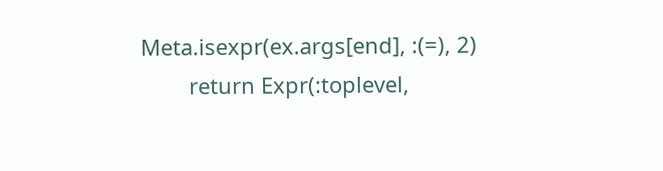Meta.isexpr(ex.args[end], :(=), 2)
        return Expr(:toplevel,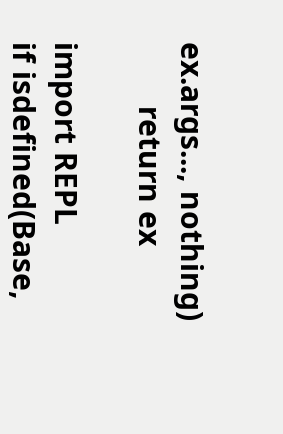ex.args..., nothing)
        return ex

import REPL
if isdefined(Base,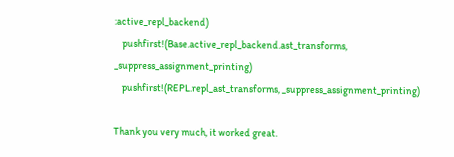:active_repl_backend)
    pushfirst!(Base.active_repl_backend.ast_transforms, _suppress_assignment_printing)
    pushfirst!(REPL.repl_ast_transforms, _suppress_assignment_printing)

Thank you very much, it worked great.